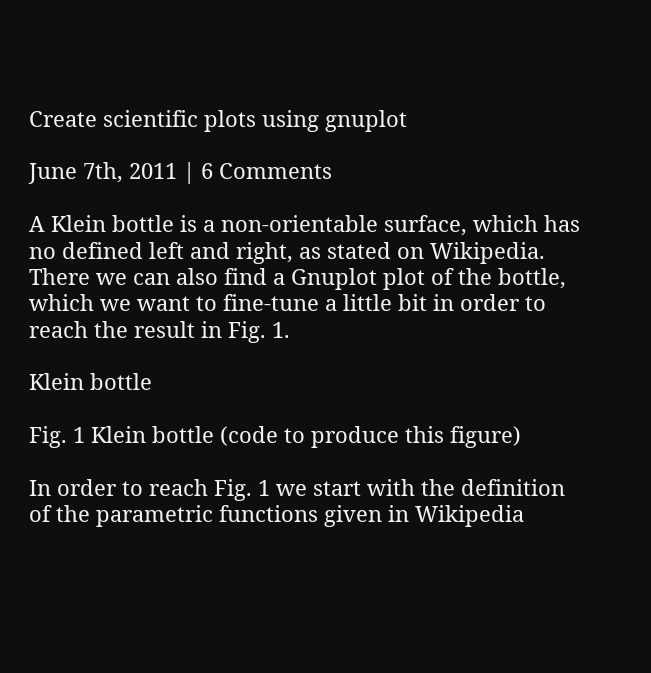Create scientific plots using gnuplot

June 7th, 2011 | 6 Comments

A Klein bottle is a non-orientable surface, which has no defined left and right, as stated on Wikipedia. There we can also find a Gnuplot plot of the bottle, which we want to fine-tune a little bit in order to reach the result in Fig. 1.

Klein bottle

Fig. 1 Klein bottle (code to produce this figure)

In order to reach Fig. 1 we start with the definition of the parametric functions given in Wikipedia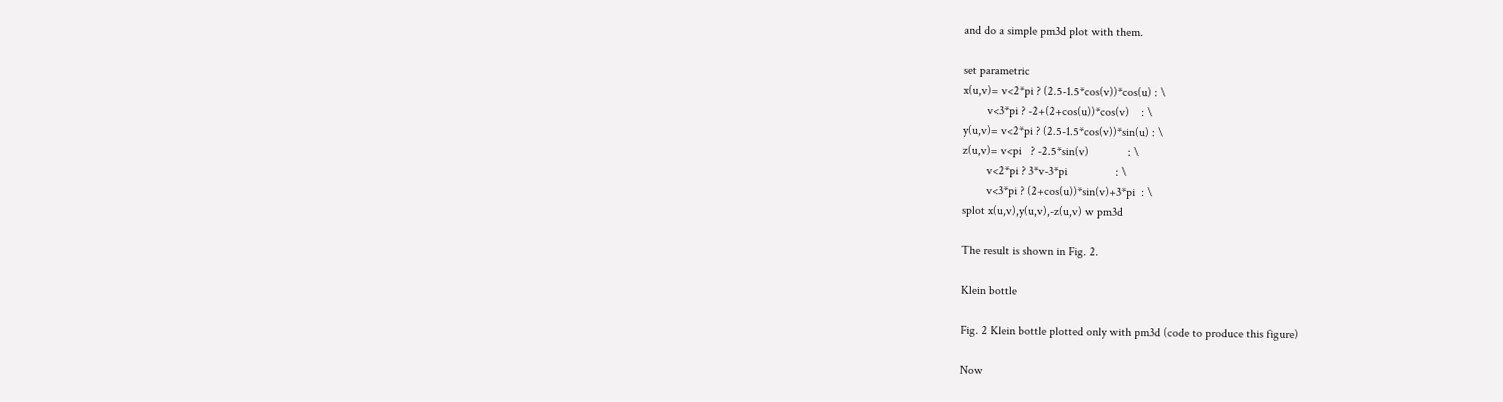and do a simple pm3d plot with them.

set parametric
x(u,v)= v<2*pi ? (2.5-1.5*cos(v))*cos(u) : \
        v<3*pi ? -2+(2+cos(u))*cos(v)    : \
y(u,v)= v<2*pi ? (2.5-1.5*cos(v))*sin(u) : \
z(u,v)= v<pi   ? -2.5*sin(v)             : \
        v<2*pi ? 3*v-3*pi                : \
        v<3*pi ? (2+cos(u))*sin(v)+3*pi  : \
splot x(u,v),y(u,v),-z(u,v) w pm3d

The result is shown in Fig. 2.

Klein bottle

Fig. 2 Klein bottle plotted only with pm3d (code to produce this figure)

Now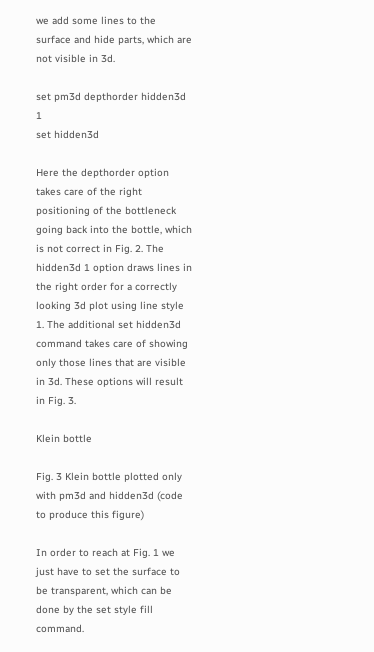we add some lines to the surface and hide parts, which are not visible in 3d.

set pm3d depthorder hidden3d 1
set hidden3d

Here the depthorder option takes care of the right positioning of the bottleneck going back into the bottle, which is not correct in Fig. 2. The hidden3d 1 option draws lines in the right order for a correctly looking 3d plot using line style 1. The additional set hidden3d command takes care of showing only those lines that are visible in 3d. These options will result in Fig. 3.

Klein bottle

Fig. 3 Klein bottle plotted only with pm3d and hidden3d (code to produce this figure)

In order to reach at Fig. 1 we just have to set the surface to be transparent, which can be done by the set style fill command.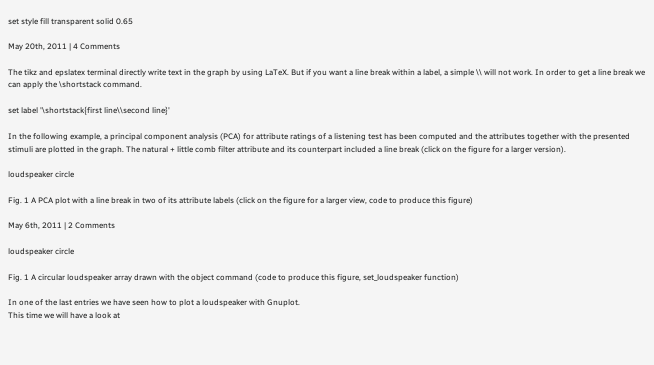set style fill transparent solid 0.65

May 20th, 2011 | 4 Comments

The tikz and epslatex terminal directly write text in the graph by using LaTeX. But if you want a line break within a label, a simple \\ will not work. In order to get a line break we can apply the \shortstack command.

set label '\shortstack{first line\\second line}'

In the following example, a principal component analysis (PCA) for attribute ratings of a listening test has been computed and the attributes together with the presented stimuli are plotted in the graph. The natural + little comb filter attribute and its counterpart included a line break (click on the figure for a larger version).

loudspeaker circle

Fig. 1 A PCA plot with a line break in two of its attribute labels (click on the figure for a larger view, code to produce this figure)

May 6th, 2011 | 2 Comments

loudspeaker circle

Fig. 1 A circular loudspeaker array drawn with the object command (code to produce this figure, set_loudspeaker function)

In one of the last entries we have seen how to plot a loudspeaker with Gnuplot.
This time we will have a look at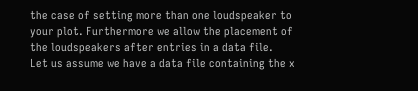the case of setting more than one loudspeaker to your plot. Furthermore we allow the placement of the loudspeakers after entries in a data file.
Let us assume we have a data file containing the x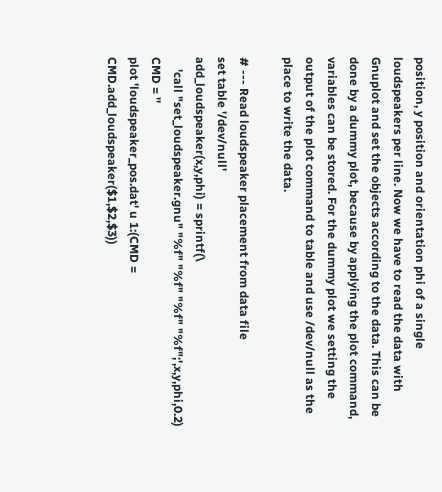position, y position and orientation phi of a single loudspeakers per line. Now we have to read the data with Gnuplot and set the objects according to the data. This can be done by a dummy plot, because by applying the plot command, variables can be stored. For the dummy plot we setting the output of the plot command to table and use /dev/null as the place to write the data.

# --- Read loudspeaker placement from data file
set table '/dev/null'
add_loudspeaker(x,y,phi) = sprintf(\
    'call "set_loudspeaker.gnu" "%f" "%f" "%f" "%f";',x,y,phi,0.2)
CMD = ''
plot 'loudspeaker_pos.dat' u 1:(CMD = CMD.add_loudspeaker($1,$2,$3))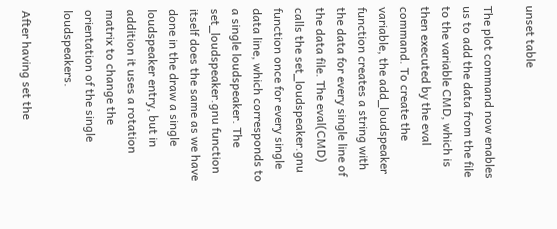unset table

The plot command now enables us to add the data from the file to the variable CMD, which is then executed by the eval command. To create the variable, the add_loudspeaker function creates a string with the data for every single line of the data file. The eval(CMD) calls the set_loudspeaker.gnu function once for every single data line, which corresponds to a single loudspeaker. The set_loudspeaker.gnu function itself does the same as we have done in the draw a single loudspeaker entry, but in addition it uses a rotation matrix to change the orientation of the single loudspeakers.

After having set the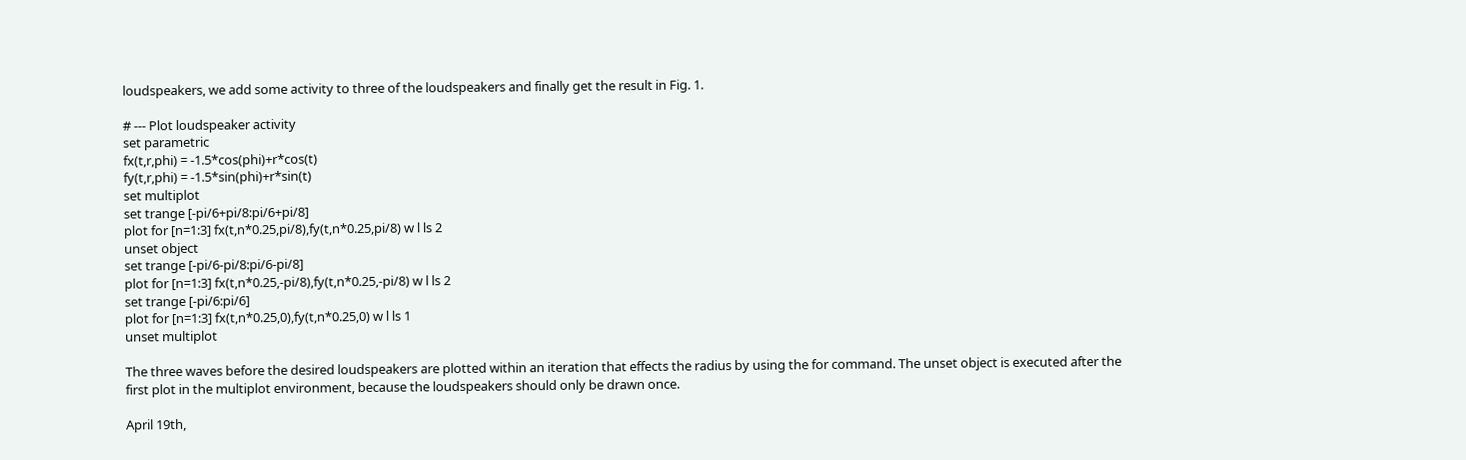loudspeakers, we add some activity to three of the loudspeakers and finally get the result in Fig. 1.

# --- Plot loudspeaker activity
set parametric
fx(t,r,phi) = -1.5*cos(phi)+r*cos(t)
fy(t,r,phi) = -1.5*sin(phi)+r*sin(t)
set multiplot
set trange [-pi/6+pi/8:pi/6+pi/8]
plot for [n=1:3] fx(t,n*0.25,pi/8),fy(t,n*0.25,pi/8) w l ls 2
unset object
set trange [-pi/6-pi/8:pi/6-pi/8]
plot for [n=1:3] fx(t,n*0.25,-pi/8),fy(t,n*0.25,-pi/8) w l ls 2
set trange [-pi/6:pi/6]
plot for [n=1:3] fx(t,n*0.25,0),fy(t,n*0.25,0) w l ls 1
unset multiplot

The three waves before the desired loudspeakers are plotted within an iteration that effects the radius by using the for command. The unset object is executed after the first plot in the multiplot environment, because the loudspeakers should only be drawn once.

April 19th,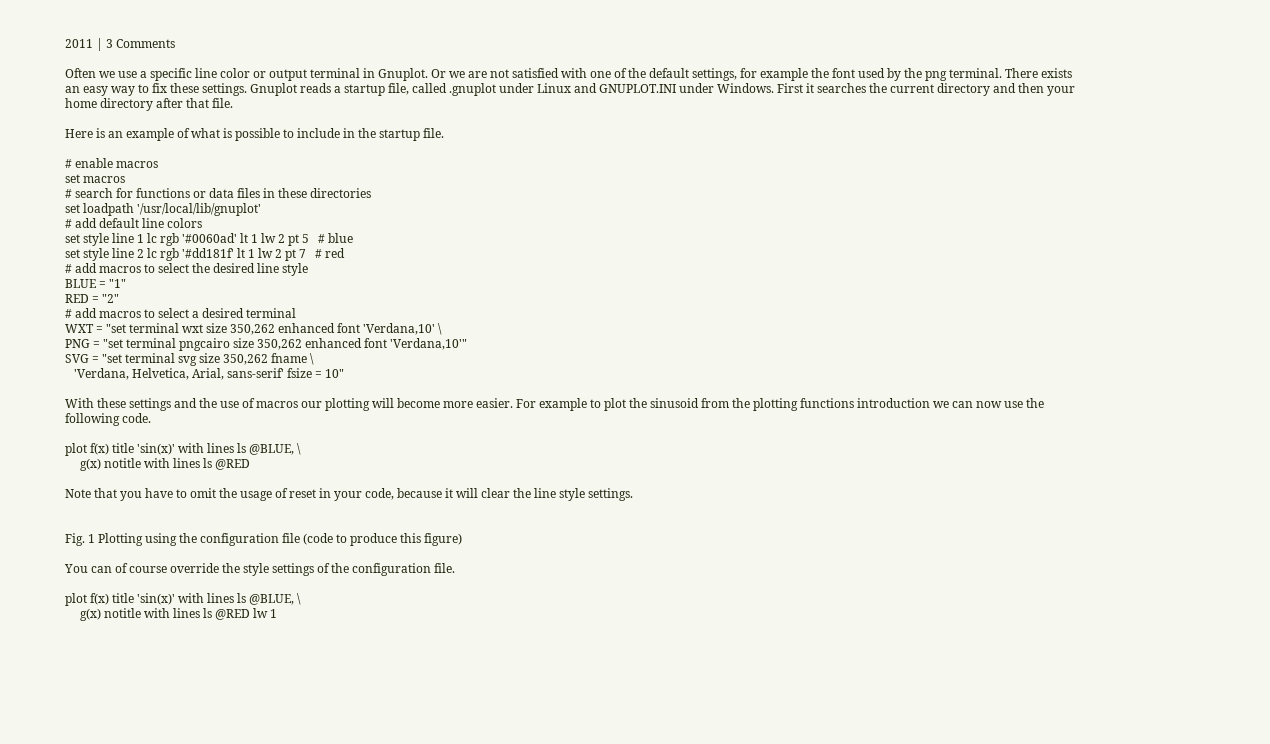2011 | 3 Comments

Often we use a specific line color or output terminal in Gnuplot. Or we are not satisfied with one of the default settings, for example the font used by the png terminal. There exists an easy way to fix these settings. Gnuplot reads a startup file, called .gnuplot under Linux and GNUPLOT.INI under Windows. First it searches the current directory and then your home directory after that file.

Here is an example of what is possible to include in the startup file.

# enable macros
set macros
# search for functions or data files in these directories
set loadpath '/usr/local/lib/gnuplot'
# add default line colors
set style line 1 lc rgb '#0060ad' lt 1 lw 2 pt 5   # blue
set style line 2 lc rgb '#dd181f' lt 1 lw 2 pt 7   # red
# add macros to select the desired line style
BLUE = "1"
RED = "2"
# add macros to select a desired terminal
WXT = "set terminal wxt size 350,262 enhanced font 'Verdana,10' \
PNG = "set terminal pngcairo size 350,262 enhanced font 'Verdana,10'"
SVG = "set terminal svg size 350,262 fname \
   'Verdana, Helvetica, Arial, sans-serif' fsize = 10"

With these settings and the use of macros our plotting will become more easier. For example to plot the sinusoid from the plotting functions introduction we can now use the following code.

plot f(x) title 'sin(x)' with lines ls @BLUE, \
     g(x) notitle with lines ls @RED

Note that you have to omit the usage of reset in your code, because it will clear the line style settings.


Fig. 1 Plotting using the configuration file (code to produce this figure)

You can of course override the style settings of the configuration file.

plot f(x) title 'sin(x)' with lines ls @BLUE, \
     g(x) notitle with lines ls @RED lw 1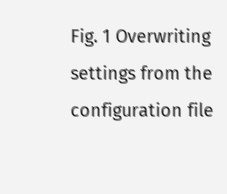Fig. 1 Overwriting settings from the configuration file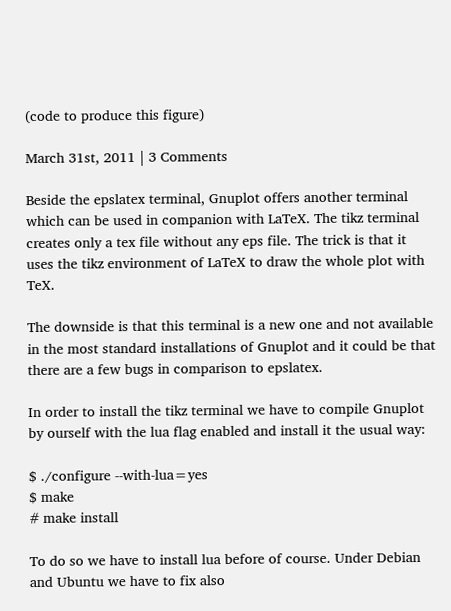(code to produce this figure)

March 31st, 2011 | 3 Comments

Beside the epslatex terminal, Gnuplot offers another terminal which can be used in companion with LaTeX. The tikz terminal creates only a tex file without any eps file. The trick is that it uses the tikz environment of LaTeX to draw the whole plot with TeX.

The downside is that this terminal is a new one and not available in the most standard installations of Gnuplot and it could be that there are a few bugs in comparison to epslatex.

In order to install the tikz terminal we have to compile Gnuplot by ourself with the lua flag enabled and install it the usual way:

$ ./configure --with-lua=yes
$ make
# make install

To do so we have to install lua before of course. Under Debian and Ubuntu we have to fix also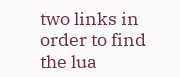two links in order to find the lua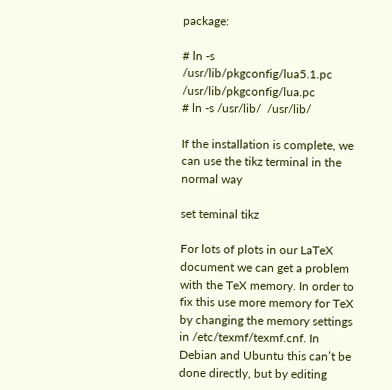package:

# ln -s /usr/lib/pkgconfig/lua5.1.pc  /usr/lib/pkgconfig/lua.pc
# ln -s /usr/lib/  /usr/lib/

If the installation is complete, we can use the tikz terminal in the normal way

set teminal tikz

For lots of plots in our LaTeX document we can get a problem with the TeX memory. In order to fix this use more memory for TeX by changing the memory settings in /etc/texmf/texmf.cnf. In Debian and Ubuntu this can’t be done directly, but by editing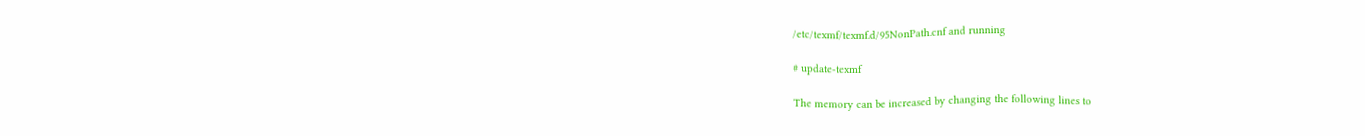/etc/texmf/texmf.d/95NonPath.cnf and running

# update-texmf

The memory can be increased by changing the following lines to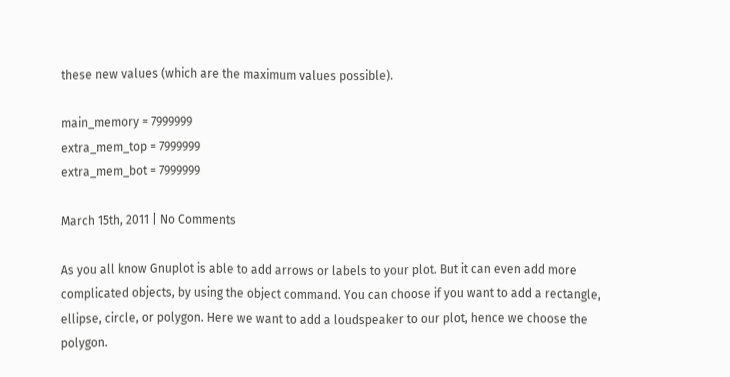these new values (which are the maximum values possible).

main_memory = 7999999
extra_mem_top = 7999999
extra_mem_bot = 7999999

March 15th, 2011 | No Comments

As you all know Gnuplot is able to add arrows or labels to your plot. But it can even add more complicated objects, by using the object command. You can choose if you want to add a rectangle, ellipse, circle, or polygon. Here we want to add a loudspeaker to our plot, hence we choose the polygon.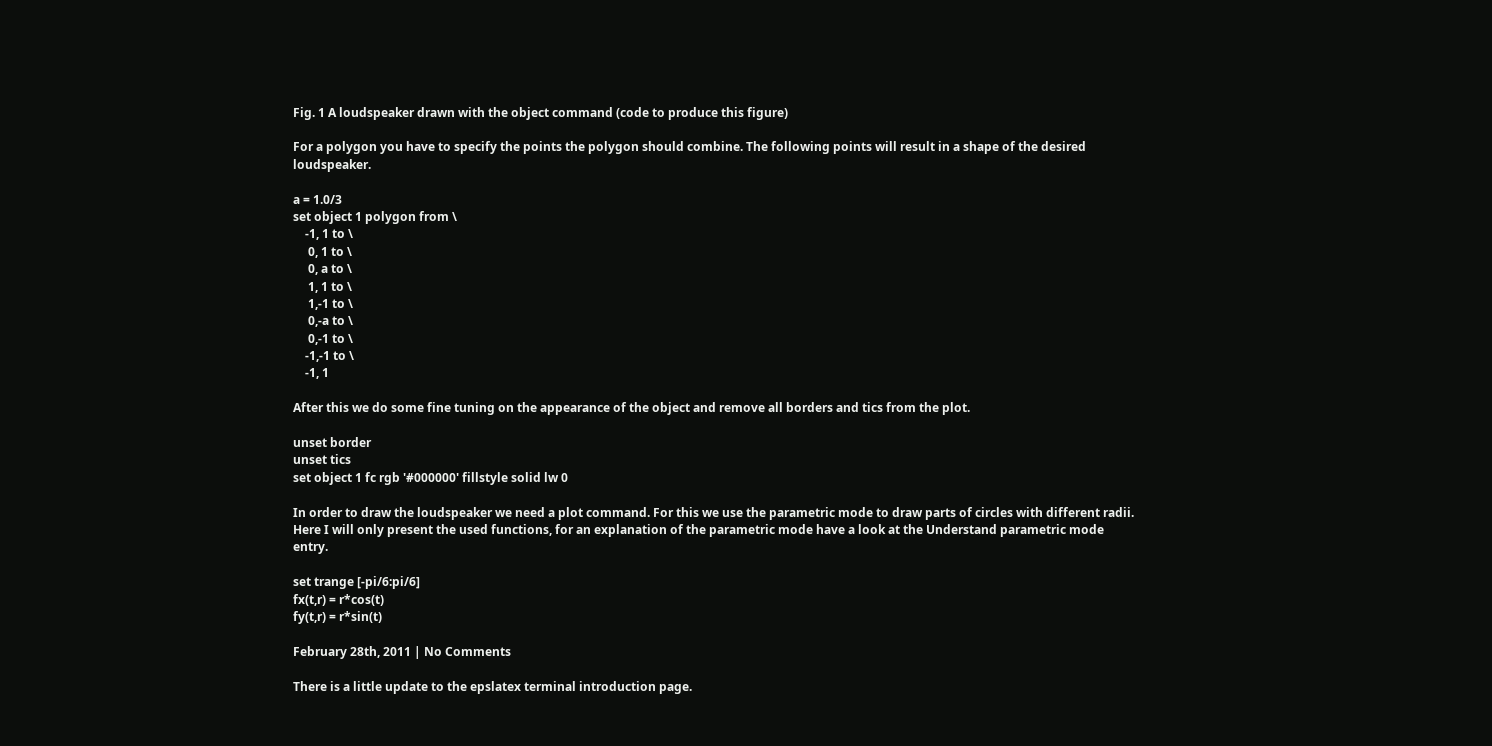Fig. 1 A loudspeaker drawn with the object command (code to produce this figure)

For a polygon you have to specify the points the polygon should combine. The following points will result in a shape of the desired loudspeaker.

a = 1.0/3
set object 1 polygon from \
    -1, 1 to \
     0, 1 to \
     0, a to \
     1, 1 to \
     1,-1 to \
     0,-a to \
     0,-1 to \
    -1,-1 to \
    -1, 1

After this we do some fine tuning on the appearance of the object and remove all borders and tics from the plot.

unset border
unset tics
set object 1 fc rgb '#000000' fillstyle solid lw 0

In order to draw the loudspeaker we need a plot command. For this we use the parametric mode to draw parts of circles with different radii. Here I will only present the used functions, for an explanation of the parametric mode have a look at the Understand parametric mode entry.

set trange [-pi/6:pi/6]
fx(t,r) = r*cos(t)
fy(t,r) = r*sin(t)

February 28th, 2011 | No Comments

There is a little update to the epslatex terminal introduction page.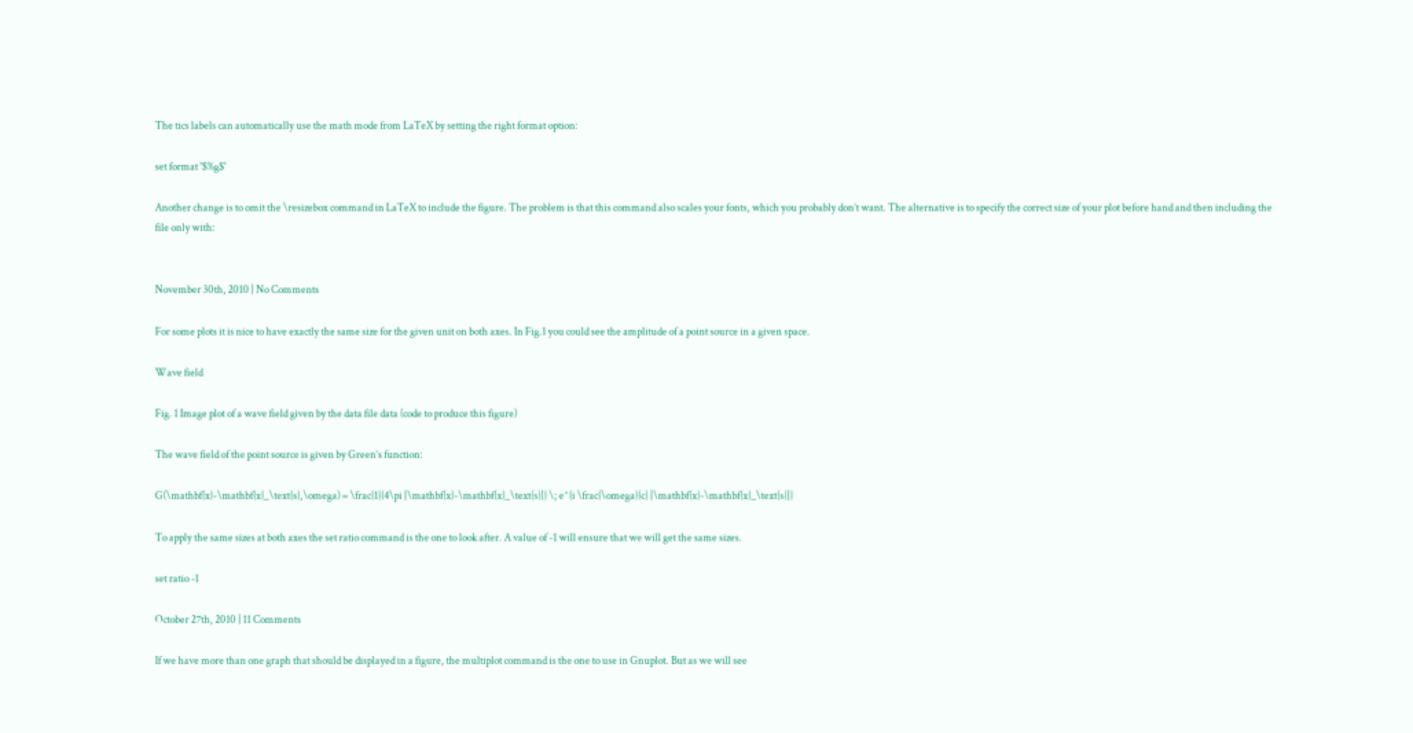The tics labels can automatically use the math mode from LaTeX by setting the right format option:

set format '$%g$'

Another change is to omit the \resizebox command in LaTeX to include the figure. The problem is that this command also scales your fonts, which you probably don’t want. The alternative is to specify the correct size of your plot before hand and then including the file only with:


November 30th, 2010 | No Comments

For some plots it is nice to have exactly the same size for the given unit on both axes. In Fig.1 you could see the amplitude of a point source in a given space.

Wave field

Fig. 1 Image plot of a wave field given by the data file data (code to produce this figure)

The wave field of the point source is given by Green’s function:

G(\mathbf{x}-\mathbf{x}_\text{s},\omega) = \frac{1}{4\pi |\mathbf{x}-\mathbf{x}_\text{s}|} \; e^{i \frac{\omega}{c} |\mathbf{x}-\mathbf{x}_\text{s}|}

To apply the same sizes at both axes the set ratio command is the one to look after. A value of -1 will ensure that we will get the same sizes.

set ratio -1

October 27th, 2010 | 11 Comments

If we have more than one graph that should be displayed in a figure, the multiplot command is the one to use in Gnuplot. But as we will see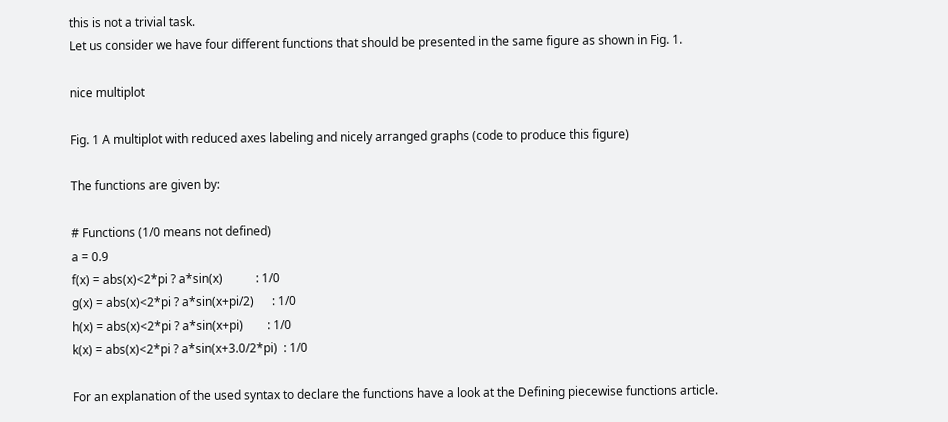this is not a trivial task.
Let us consider we have four different functions that should be presented in the same figure as shown in Fig. 1.

nice multiplot

Fig. 1 A multiplot with reduced axes labeling and nicely arranged graphs (code to produce this figure)

The functions are given by:

# Functions (1/0 means not defined)
a = 0.9
f(x) = abs(x)<2*pi ? a*sin(x)           : 1/0
g(x) = abs(x)<2*pi ? a*sin(x+pi/2)      : 1/0
h(x) = abs(x)<2*pi ? a*sin(x+pi)        : 1/0
k(x) = abs(x)<2*pi ? a*sin(x+3.0/2*pi)  : 1/0

For an explanation of the used syntax to declare the functions have a look at the Defining piecewise functions article.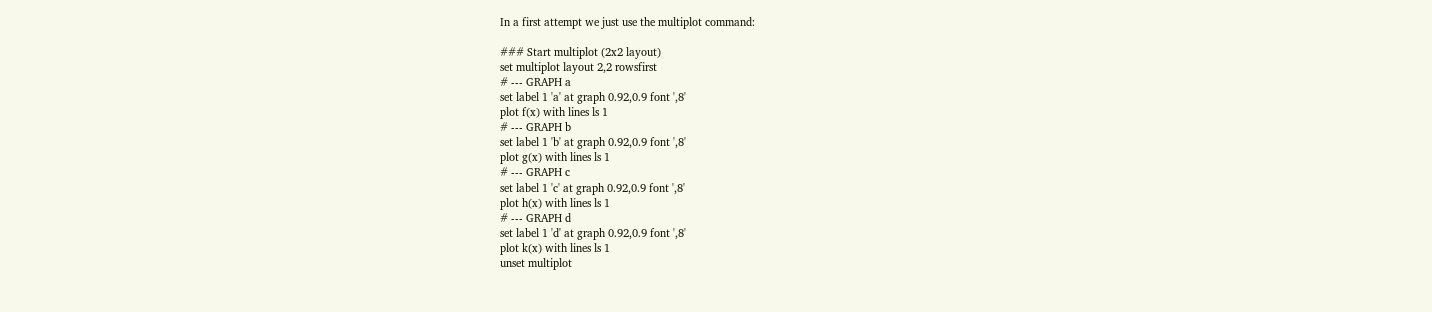In a first attempt we just use the multiplot command:

### Start multiplot (2x2 layout)
set multiplot layout 2,2 rowsfirst
# --- GRAPH a
set label 1 'a' at graph 0.92,0.9 font ',8'
plot f(x) with lines ls 1
# --- GRAPH b
set label 1 'b' at graph 0.92,0.9 font ',8'
plot g(x) with lines ls 1
# --- GRAPH c
set label 1 'c' at graph 0.92,0.9 font ',8'
plot h(x) with lines ls 1
# --- GRAPH d
set label 1 'd' at graph 0.92,0.9 font ',8'
plot k(x) with lines ls 1
unset multiplot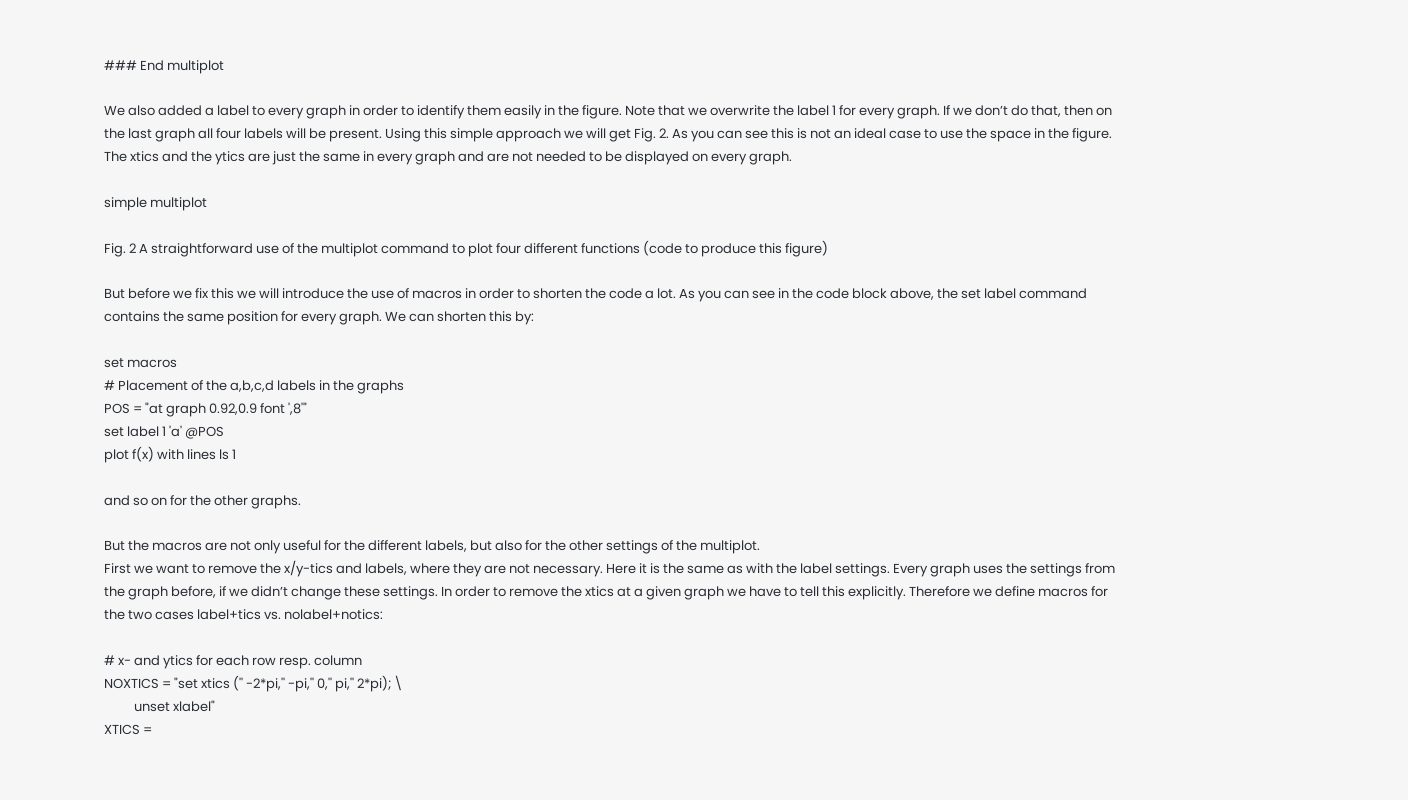### End multiplot

We also added a label to every graph in order to identify them easily in the figure. Note that we overwrite the label 1 for every graph. If we don’t do that, then on the last graph all four labels will be present. Using this simple approach we will get Fig. 2. As you can see this is not an ideal case to use the space in the figure. The xtics and the ytics are just the same in every graph and are not needed to be displayed on every graph.

simple multiplot

Fig. 2 A straightforward use of the multiplot command to plot four different functions (code to produce this figure)

But before we fix this we will introduce the use of macros in order to shorten the code a lot. As you can see in the code block above, the set label command contains the same position for every graph. We can shorten this by:

set macros
# Placement of the a,b,c,d labels in the graphs
POS = "at graph 0.92,0.9 font ',8'"
set label 1 'a' @POS
plot f(x) with lines ls 1

and so on for the other graphs.

But the macros are not only useful for the different labels, but also for the other settings of the multiplot.
First we want to remove the x/y-tics and labels, where they are not necessary. Here it is the same as with the label settings. Every graph uses the settings from the graph before, if we didn’t change these settings. In order to remove the xtics at a given graph we have to tell this explicitly. Therefore we define macros for the two cases label+tics vs. nolabel+notics:

# x- and ytics for each row resp. column
NOXTICS = "set xtics ('' -2*pi,'' -pi,'' 0,'' pi,'' 2*pi); \
          unset xlabel"
XTICS =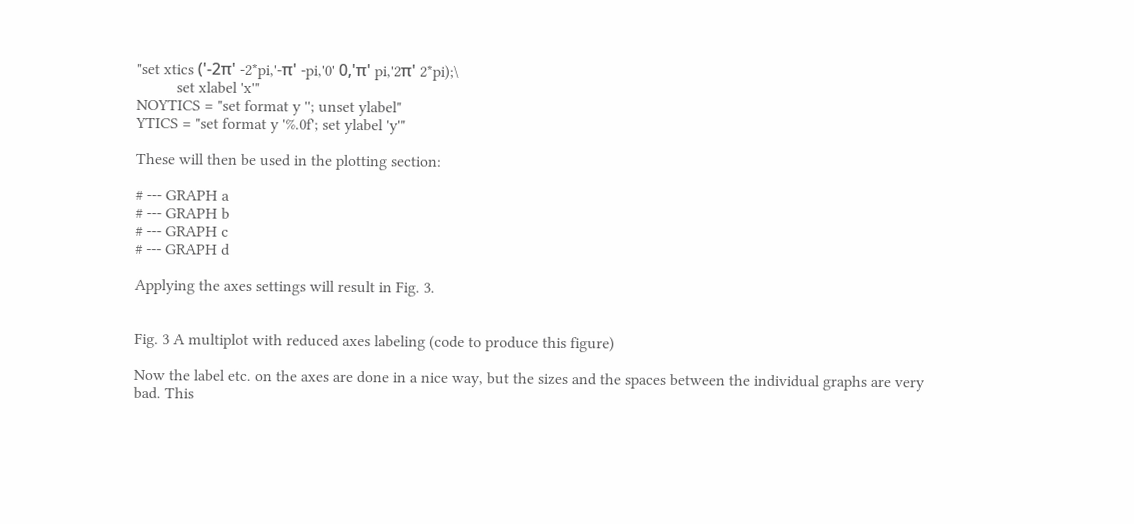"set xtics ('-2π' -2*pi,'-π' -pi,'0' 0,'π' pi,'2π' 2*pi);\
          set xlabel 'x'"
NOYTICS = "set format y ''; unset ylabel"
YTICS = "set format y '%.0f'; set ylabel 'y'"

These will then be used in the plotting section:

# --- GRAPH a
# --- GRAPH b
# --- GRAPH c
# --- GRAPH d

Applying the axes settings will result in Fig. 3.


Fig. 3 A multiplot with reduced axes labeling (code to produce this figure)

Now the label etc. on the axes are done in a nice way, but the sizes and the spaces between the individual graphs are very bad. This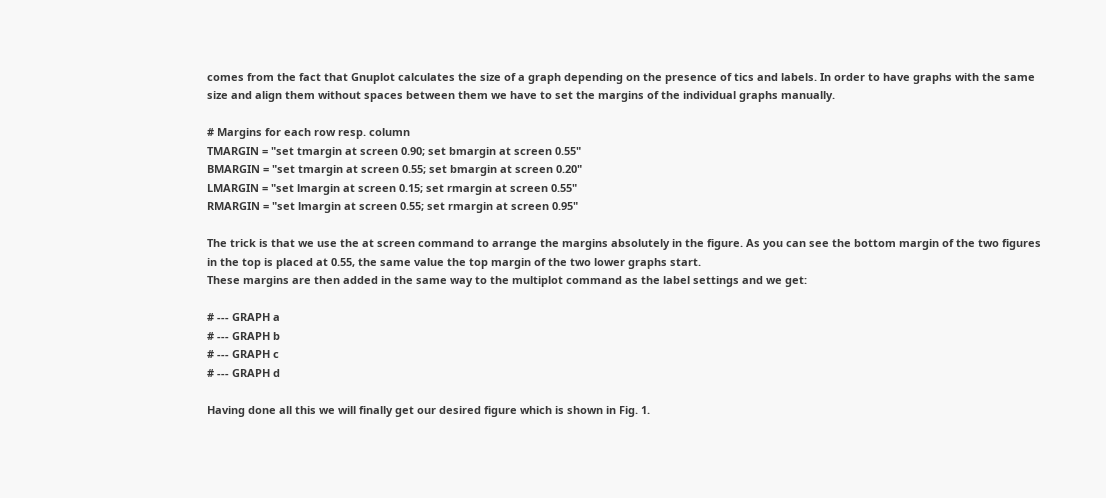comes from the fact that Gnuplot calculates the size of a graph depending on the presence of tics and labels. In order to have graphs with the same size and align them without spaces between them we have to set the margins of the individual graphs manually.

# Margins for each row resp. column
TMARGIN = "set tmargin at screen 0.90; set bmargin at screen 0.55"
BMARGIN = "set tmargin at screen 0.55; set bmargin at screen 0.20"
LMARGIN = "set lmargin at screen 0.15; set rmargin at screen 0.55"
RMARGIN = "set lmargin at screen 0.55; set rmargin at screen 0.95"

The trick is that we use the at screen command to arrange the margins absolutely in the figure. As you can see the bottom margin of the two figures in the top is placed at 0.55, the same value the top margin of the two lower graphs start.
These margins are then added in the same way to the multiplot command as the label settings and we get:

# --- GRAPH a
# --- GRAPH b
# --- GRAPH c
# --- GRAPH d

Having done all this we will finally get our desired figure which is shown in Fig. 1.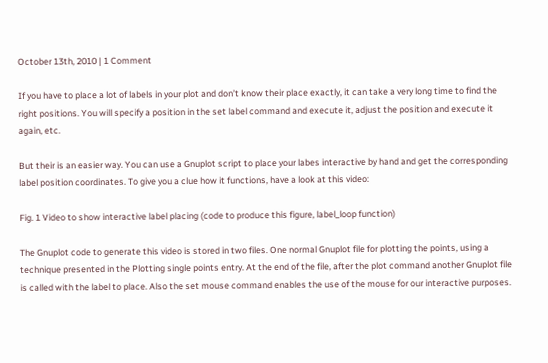October 13th, 2010 | 1 Comment

If you have to place a lot of labels in your plot and don’t know their place exactly, it can take a very long time to find the right positions. You will specify a position in the set label command and execute it, adjust the position and execute it again, etc.

But their is an easier way. You can use a Gnuplot script to place your labes interactive by hand and get the corresponding label position coordinates. To give you a clue how it functions, have a look at this video:

Fig. 1 Video to show interactive label placing (code to produce this figure, label_loop function)

The Gnuplot code to generate this video is stored in two files. One normal Gnuplot file for plotting the points, using a technique presented in the Plotting single points entry. At the end of the file, after the plot command another Gnuplot file is called with the label to place. Also the set mouse command enables the use of the mouse for our interactive purposes.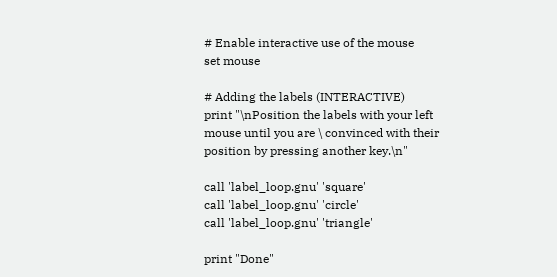# Enable interactive use of the mouse
set mouse

# Adding the labels (INTERACTIVE)
print "\nPosition the labels with your left mouse until you are \ convinced with their position by pressing another key.\n"

call 'label_loop.gnu' 'square'
call 'label_loop.gnu' 'circle'
call 'label_loop.gnu' 'triangle'

print "Done"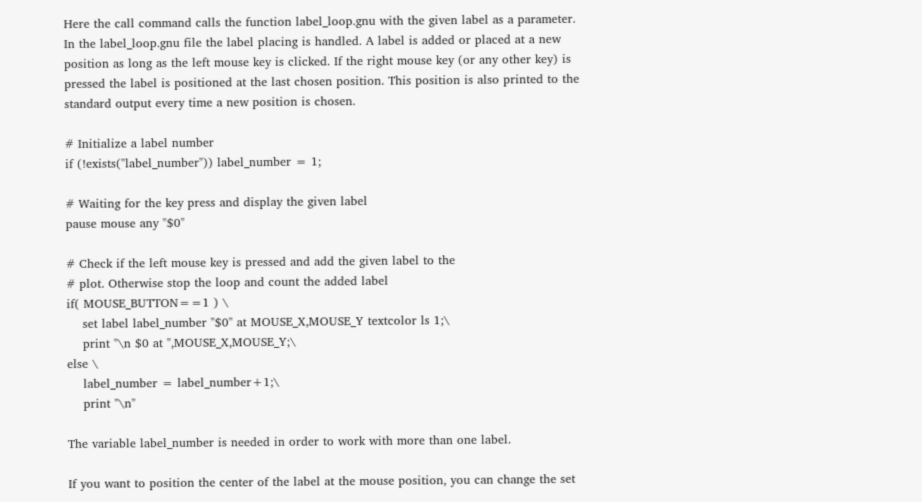Here the call command calls the function label_loop.gnu with the given label as a parameter. In the label_loop.gnu file the label placing is handled. A label is added or placed at a new position as long as the left mouse key is clicked. If the right mouse key (or any other key) is pressed the label is positioned at the last chosen position. This position is also printed to the standard output every time a new position is chosen.

# Initialize a label number
if (!exists("label_number")) label_number = 1;

# Waiting for the key press and display the given label
pause mouse any "$0"

# Check if the left mouse key is pressed and add the given label to the
# plot. Otherwise stop the loop and count the added label
if( MOUSE_BUTTON==1 ) \
    set label label_number "$0" at MOUSE_X,MOUSE_Y textcolor ls 1;\
    print "\n $0 at ",MOUSE_X,MOUSE_Y;\
else \
    label_number = label_number+1;\
    print "\n"

The variable label_number is needed in order to work with more than one label.

If you want to position the center of the label at the mouse position, you can change the set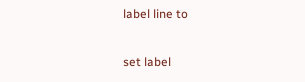label line to

set label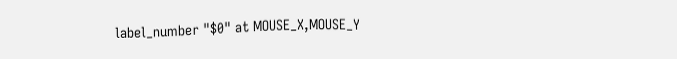label_number "$0" at MOUSE_X,MOUSE_Y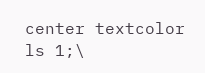center textcolor ls 1;\